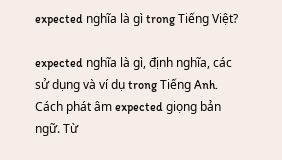expected nghĩa là gì trong Tiếng Việt?

expected nghĩa là gì, định nghĩa, các sử dụng và ví dụ trong Tiếng Anh. Cách phát âm expected giọng bản ngữ. Từ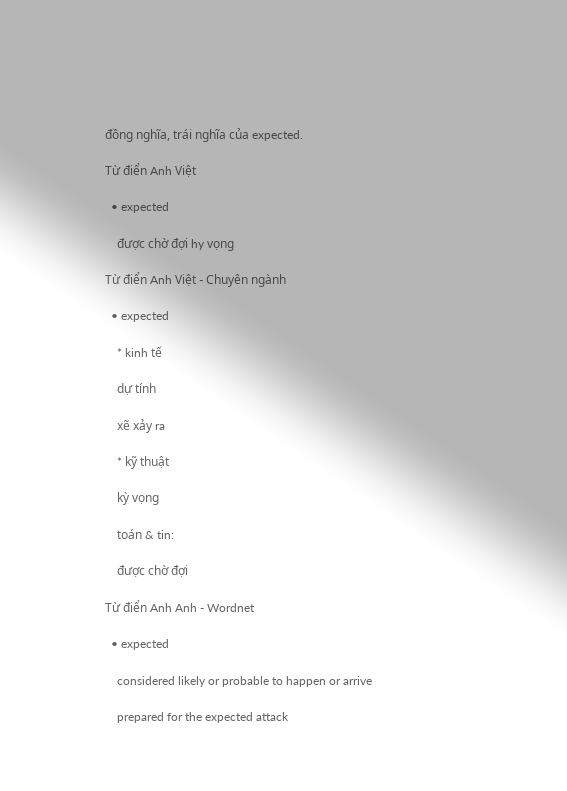đồng nghĩa, trái nghĩa của expected.

Từ điển Anh Việt

  • expected

    được chờ đợi hy vọng

Từ điển Anh Việt - Chuyên ngành

  • expected

    * kinh tế

    dự tính

    xẽ xảy ra

    * kỹ thuật

    kỳ vọng

    toán & tin:

    được chờ đợi

Từ điển Anh Anh - Wordnet

  • expected

    considered likely or probable to happen or arrive

    prepared for the expected attack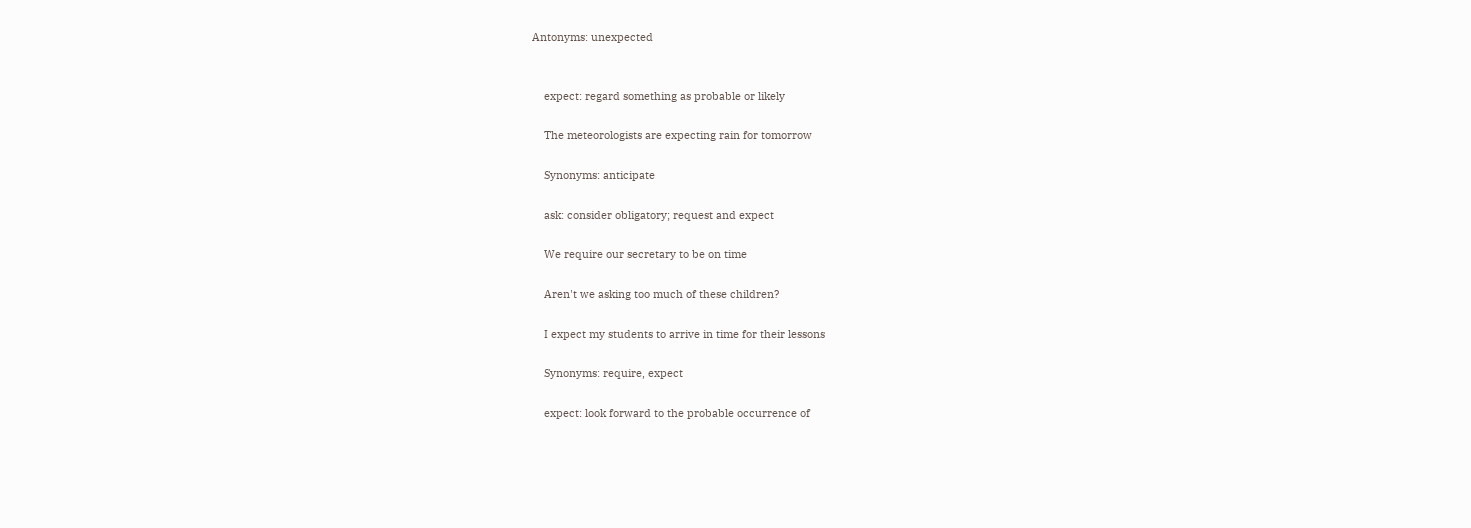Antonyms: unexpected


    expect: regard something as probable or likely

    The meteorologists are expecting rain for tomorrow

    Synonyms: anticipate

    ask: consider obligatory; request and expect

    We require our secretary to be on time

    Aren't we asking too much of these children?

    I expect my students to arrive in time for their lessons

    Synonyms: require, expect

    expect: look forward to the probable occurrence of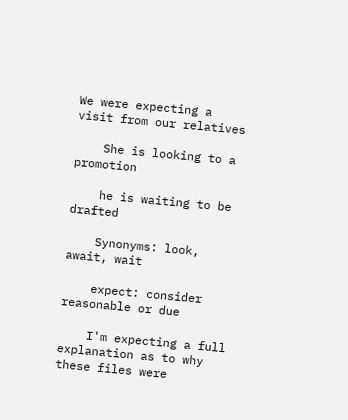We were expecting a visit from our relatives

    She is looking to a promotion

    he is waiting to be drafted

    Synonyms: look, await, wait

    expect: consider reasonable or due

    I'm expecting a full explanation as to why these files were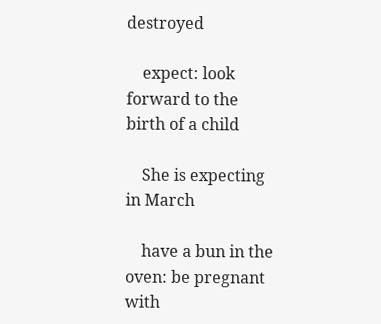destroyed

    expect: look forward to the birth of a child

    She is expecting in March

    have a bun in the oven: be pregnant with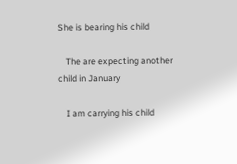She is bearing his child

    The are expecting another child in January

    I am carrying his child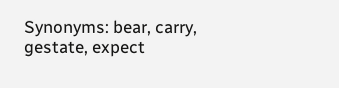Synonyms: bear, carry, gestate, expect